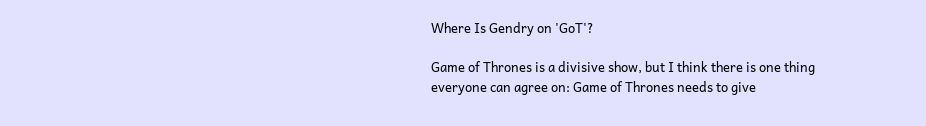Where Is Gendry on 'GoT'?

Game of Thrones is a divisive show, but I think there is one thing everyone can agree on: Game of Thrones needs to give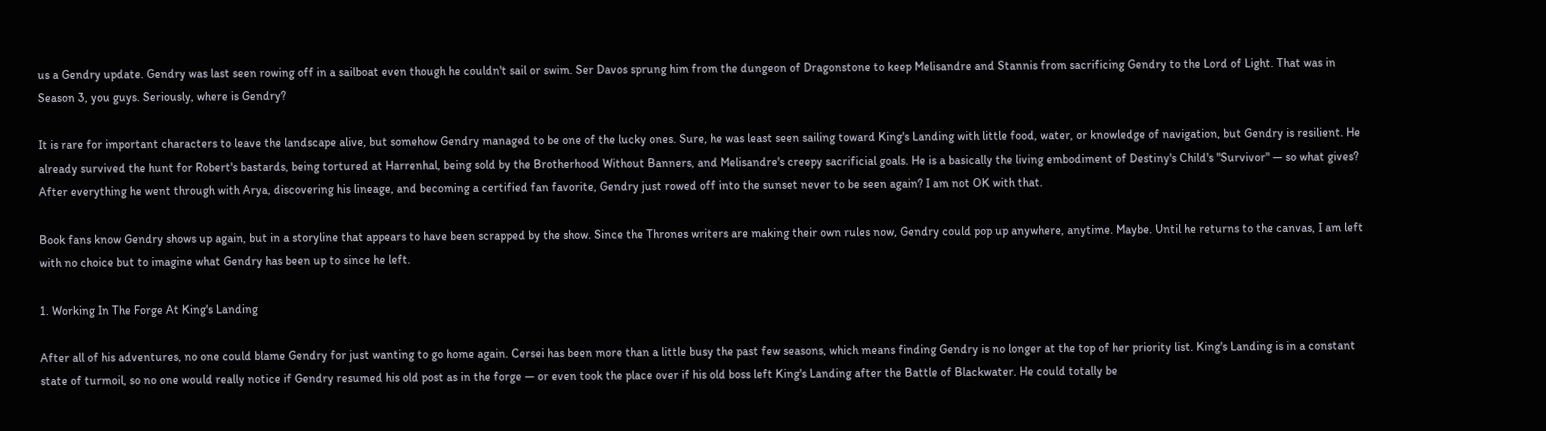us a Gendry update. Gendry was last seen rowing off in a sailboat even though he couldn't sail or swim. Ser Davos sprung him from the dungeon of Dragonstone to keep Melisandre and Stannis from sacrificing Gendry to the Lord of Light. That was in Season 3, you guys. Seriously, where is Gendry?

It is rare for important characters to leave the landscape alive, but somehow Gendry managed to be one of the lucky ones. Sure, he was least seen sailing toward King's Landing with little food, water, or knowledge of navigation, but Gendry is resilient. He already survived the hunt for Robert's bastards, being tortured at Harrenhal, being sold by the Brotherhood Without Banners, and Melisandre's creepy sacrificial goals. He is a basically the living embodiment of Destiny's Child's "Survivor" — so what gives? After everything he went through with Arya, discovering his lineage, and becoming a certified fan favorite, Gendry just rowed off into the sunset never to be seen again? I am not OK with that.

Book fans know Gendry shows up again, but in a storyline that appears to have been scrapped by the show. Since the Thrones writers are making their own rules now, Gendry could pop up anywhere, anytime. Maybe. Until he returns to the canvas, I am left with no choice but to imagine what Gendry has been up to since he left.

1. Working In The Forge At King's Landing

After all of his adventures, no one could blame Gendry for just wanting to go home again. Cersei has been more than a little busy the past few seasons, which means finding Gendry is no longer at the top of her priority list. King's Landing is in a constant state of turmoil, so no one would really notice if Gendry resumed his old post as in the forge — or even took the place over if his old boss left King's Landing after the Battle of Blackwater. He could totally be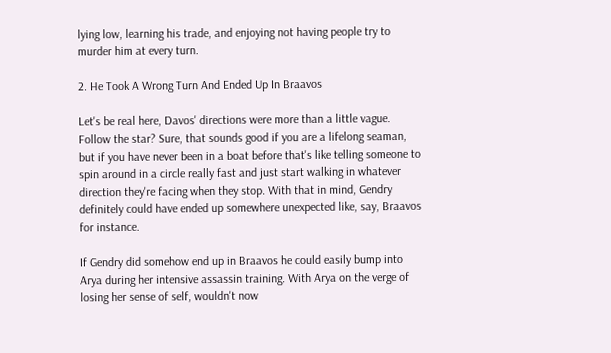lying low, learning his trade, and enjoying not having people try to murder him at every turn.

2. He Took A Wrong Turn And Ended Up In Braavos

Let's be real here, Davos' directions were more than a little vague. Follow the star? Sure, that sounds good if you are a lifelong seaman, but if you have never been in a boat before that's like telling someone to spin around in a circle really fast and just start walking in whatever direction they're facing when they stop. With that in mind, Gendry definitely could have ended up somewhere unexpected like, say, Braavos for instance.

If Gendry did somehow end up in Braavos he could easily bump into Arya during her intensive assassin training. With Arya on the verge of losing her sense of self, wouldn't now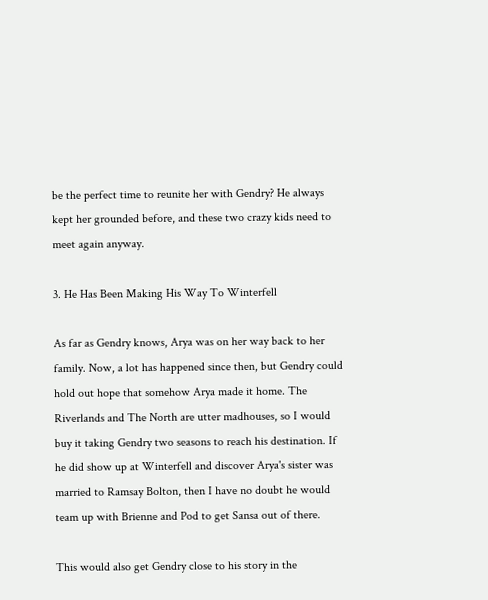be the perfect time to reunite her with Gendry? He always kept her grounded before, and these two crazy kids need to meet again anyway.

3. He Has Been Making His Way To Winterfell

As far as Gendry knows, Arya was on her way back to her family. Now, a lot has happened since then, but Gendry could hold out hope that somehow Arya made it home. The Riverlands and The North are utter madhouses, so I would buy it taking Gendry two seasons to reach his destination. If he did show up at Winterfell and discover Arya's sister was married to Ramsay Bolton, then I have no doubt he would team up with Brienne and Pod to get Sansa out of there.

This would also get Gendry close to his story in the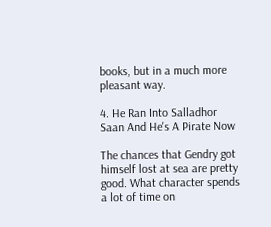books, but in a much more pleasant way.

4. He Ran Into Salladhor Saan And He's A Pirate Now

The chances that Gendry got himself lost at sea are pretty good. What character spends a lot of time on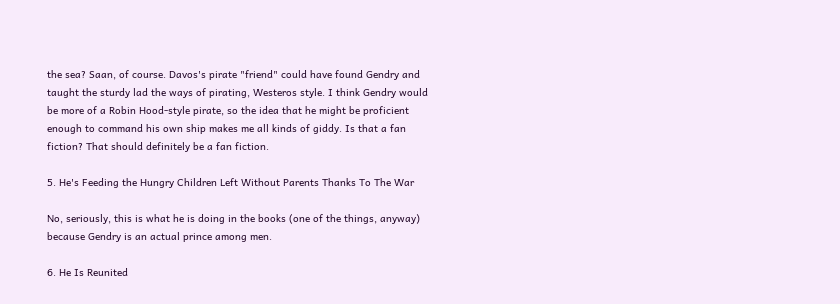the sea? Saan, of course. Davos's pirate "friend" could have found Gendry and taught the sturdy lad the ways of pirating, Westeros style. I think Gendry would be more of a Robin Hood-style pirate, so the idea that he might be proficient enough to command his own ship makes me all kinds of giddy. Is that a fan fiction? That should definitely be a fan fiction.

5. He's Feeding the Hungry Children Left Without Parents Thanks To The War

No, seriously, this is what he is doing in the books (one of the things, anyway) because Gendry is an actual prince among men.

6. He Is Reunited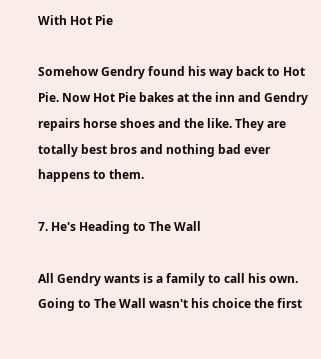With Hot Pie

Somehow Gendry found his way back to Hot Pie. Now Hot Pie bakes at the inn and Gendry repairs horse shoes and the like. They are totally best bros and nothing bad ever happens to them.

7. He's Heading to The Wall

All Gendry wants is a family to call his own. Going to The Wall wasn't his choice the first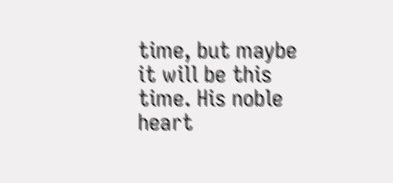time, but maybe it will be this time. His noble heart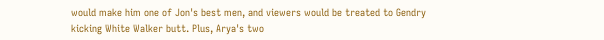would make him one of Jon's best men, and viewers would be treated to Gendry kicking White Walker butt. Plus, Arya's two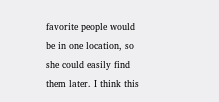favorite people would be in one location, so she could easily find them later. I think this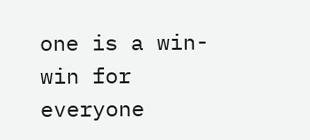one is a win-win for everyone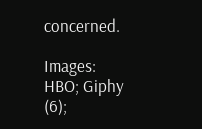concerned.

Images: HBO; Giphy (6);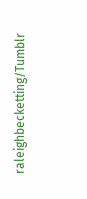raleighbecketting/Tumblr